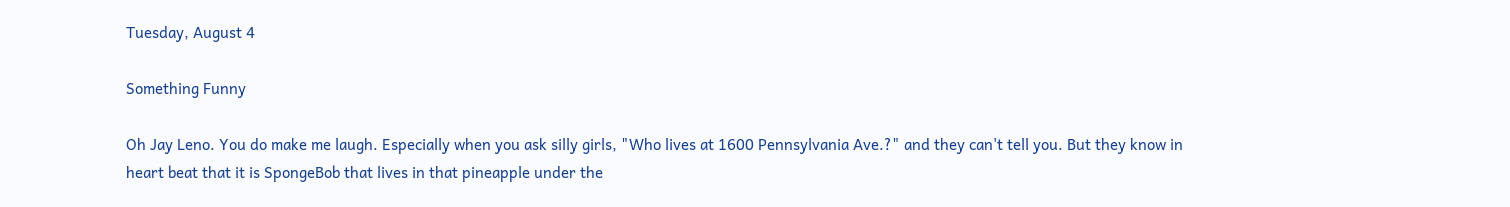Tuesday, August 4

Something Funny

Oh Jay Leno. You do make me laugh. Especially when you ask silly girls, "Who lives at 1600 Pennsylvania Ave.?" and they can't tell you. But they know in heart beat that it is SpongeBob that lives in that pineapple under the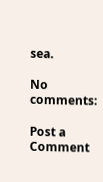sea.

No comments:

Post a Comment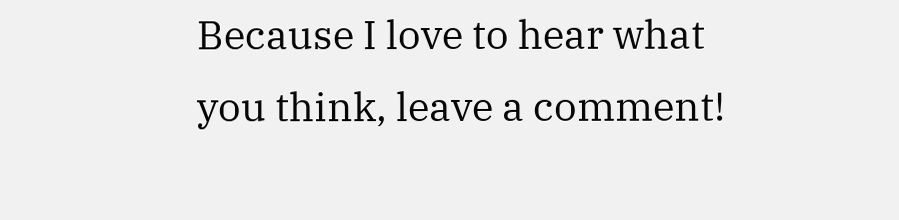Because I love to hear what you think, leave a comment!